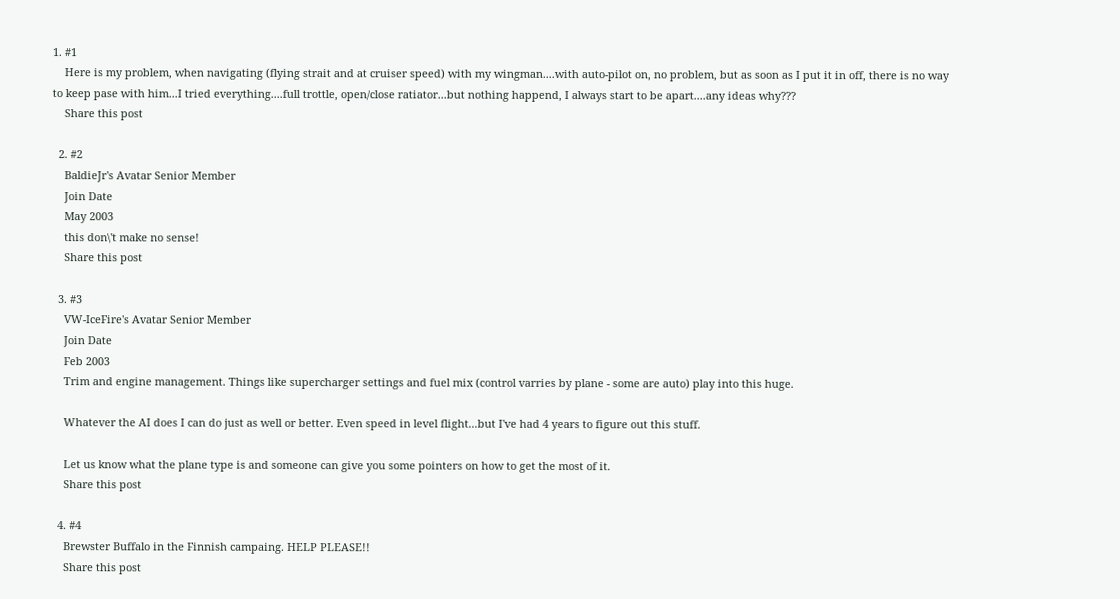1. #1
    Here is my problem, when navigating (flying strait and at cruiser speed) with my wingman....with auto-pilot on, no problem, but as soon as I put it in off, there is no way to keep pase with him...I tried everything....full trottle, open/close ratiator...but nothing happend, I always start to be apart....any ideas why???
    Share this post

  2. #2
    BaldieJr's Avatar Senior Member
    Join Date
    May 2003
    this don\'t make no sense!
    Share this post

  3. #3
    VW-IceFire's Avatar Senior Member
    Join Date
    Feb 2003
    Trim and engine management. Things like supercharger settings and fuel mix (control varries by plane - some are auto) play into this huge.

    Whatever the AI does I can do just as well or better. Even speed in level flight...but I've had 4 years to figure out this stuff.

    Let us know what the plane type is and someone can give you some pointers on how to get the most of it.
    Share this post

  4. #4
    Brewster Buffalo in the Finnish campaing. HELP PLEASE!!
    Share this post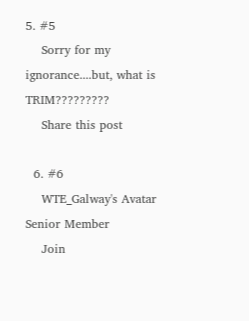5. #5
    Sorry for my ignorance....but, what is TRIM?????????
    Share this post

  6. #6
    WTE_Galway's Avatar Senior Member
    Join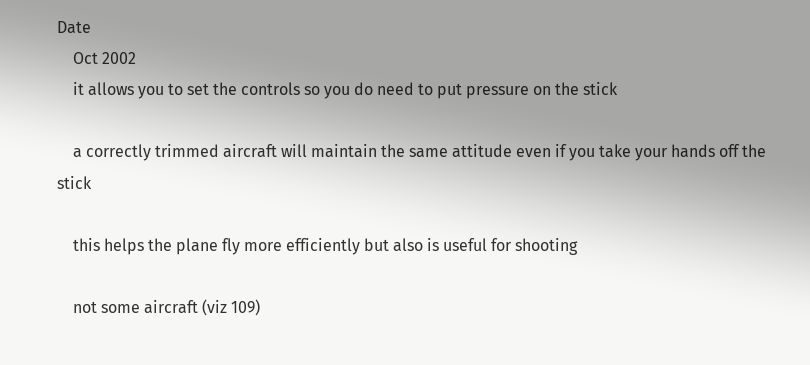Date
    Oct 2002
    it allows you to set the controls so you do need to put pressure on the stick

    a correctly trimmed aircraft will maintain the same attitude even if you take your hands off the stick

    this helps the plane fly more efficiently but also is useful for shooting

    not some aircraft (viz 109)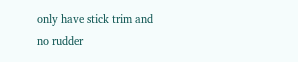only have stick trim and no rudder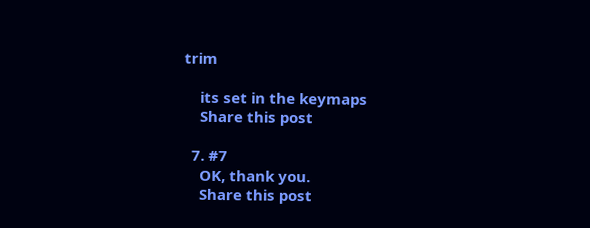trim

    its set in the keymaps
    Share this post

  7. #7
    OK, thank you.
    Share this post